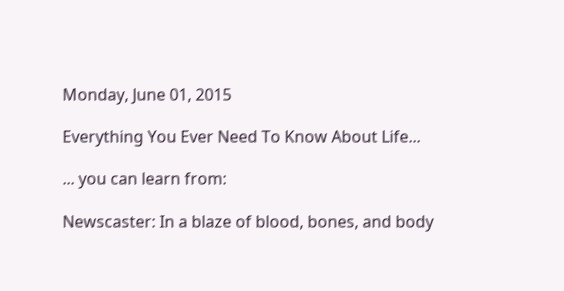Monday, June 01, 2015

Everything You Ever Need To Know About Life...

... you can learn from:

Newscaster: In a blaze of blood, bones, and body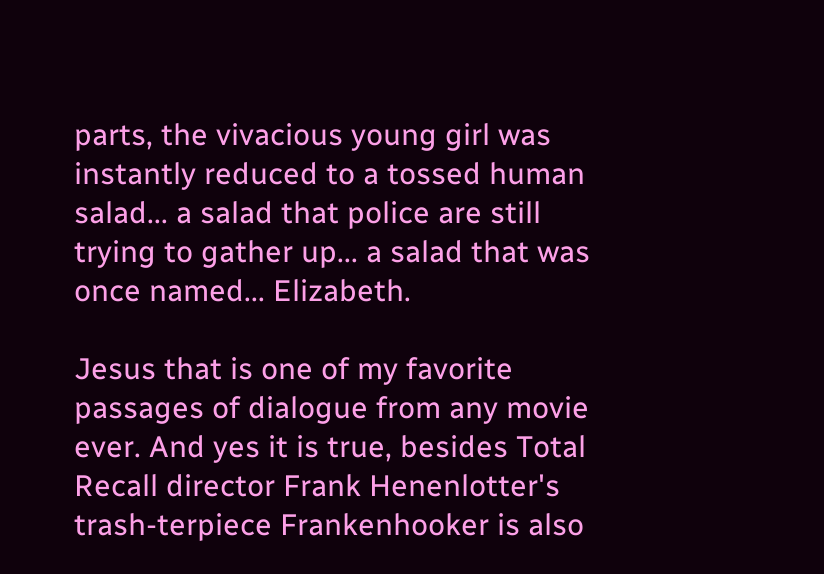parts, the vivacious young girl was instantly reduced to a tossed human salad... a salad that police are still trying to gather up... a salad that was once named... Elizabeth.

Jesus that is one of my favorite passages of dialogue from any movie ever. And yes it is true, besides Total Recall director Frank Henenlotter's trash-terpiece Frankenhooker is also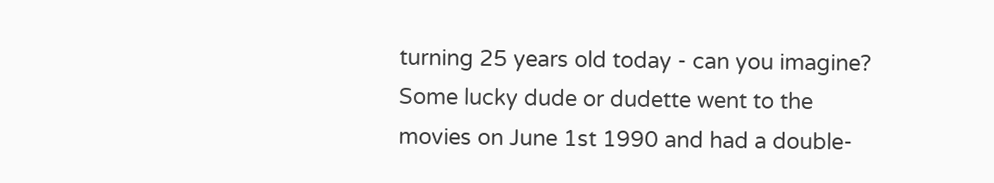turning 25 years old today - can you imagine? Some lucky dude or dudette went to the movies on June 1st 1990 and had a double-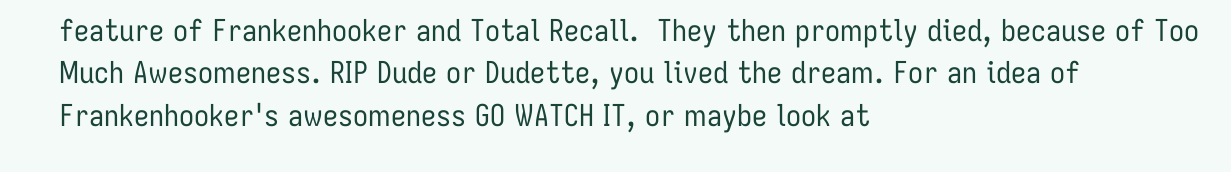feature of Frankenhooker and Total Recall.  They then promptly died, because of Too Much Awesomeness. RIP Dude or Dudette, you lived the dream. For an idea of Frankenhooker's awesomeness GO WATCH IT, or maybe look at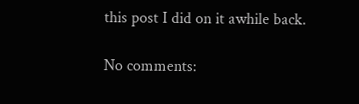this post I did on it awhile back.

No comments: